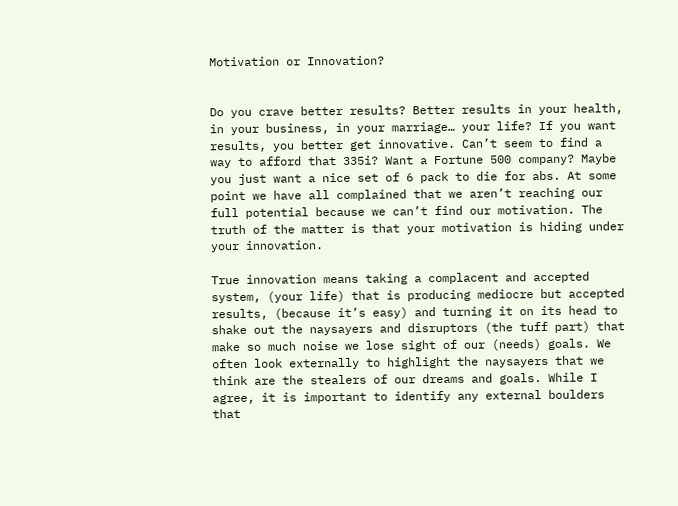Motivation or Innovation?


Do you crave better results? Better results in your health, in your business, in your marriage… your life? If you want results, you better get innovative. Can’t seem to find a way to afford that 335i? Want a Fortune 500 company? Maybe you just want a nice set of 6 pack to die for abs. At some point we have all complained that we aren’t reaching our full potential because we can’t find our motivation. The truth of the matter is that your motivation is hiding under your innovation.

True innovation means taking a complacent and accepted system, (your life) that is producing mediocre but accepted results, (because it’s easy) and turning it on its head to shake out the naysayers and disruptors (the tuff part) that make so much noise we lose sight of our (needs) goals. We often look externally to highlight the naysayers that we think are the stealers of our dreams and goals. While I agree, it is important to identify any external boulders that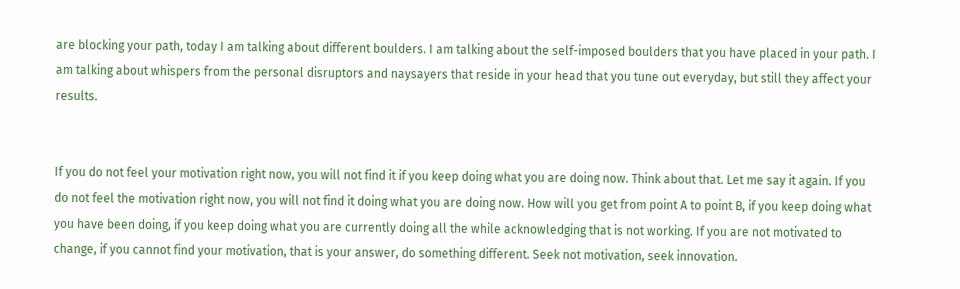are blocking your path, today I am talking about different boulders. I am talking about the self-imposed boulders that you have placed in your path. I am talking about whispers from the personal disruptors and naysayers that reside in your head that you tune out everyday, but still they affect your results.


If you do not feel your motivation right now, you will not find it if you keep doing what you are doing now. Think about that. Let me say it again. If you do not feel the motivation right now, you will not find it doing what you are doing now. How will you get from point A to point B, if you keep doing what you have been doing, if you keep doing what you are currently doing all the while acknowledging that is not working. If you are not motivated to change, if you cannot find your motivation, that is your answer, do something different. Seek not motivation, seek innovation.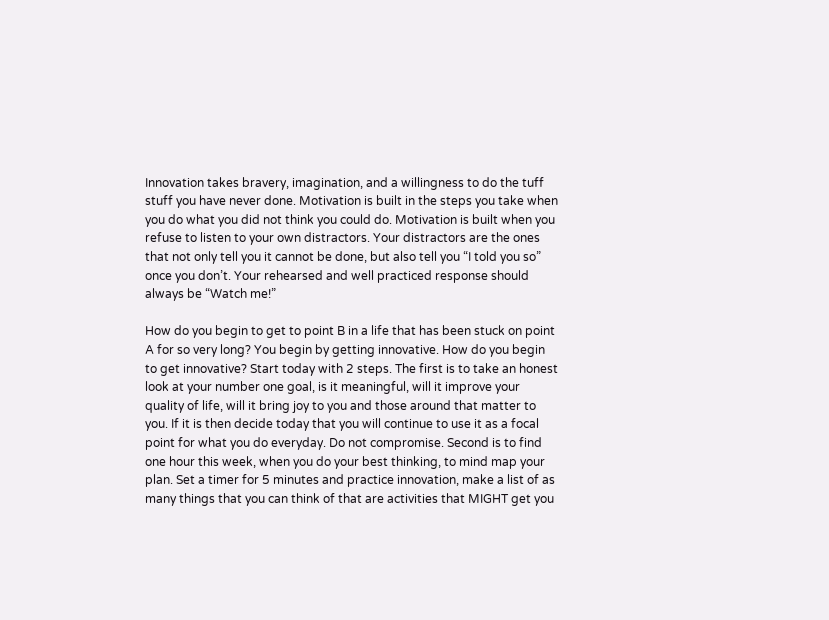Innovation takes bravery, imagination, and a willingness to do the tuff stuff you have never done. Motivation is built in the steps you take when you do what you did not think you could do. Motivation is built when you refuse to listen to your own distractors. Your distractors are the ones that not only tell you it cannot be done, but also tell you “I told you so” once you don’t. Your rehearsed and well practiced response should always be “Watch me!”

How do you begin to get to point B in a life that has been stuck on point A for so very long? You begin by getting innovative. How do you begin to get innovative? Start today with 2 steps. The first is to take an honest look at your number one goal, is it meaningful, will it improve your quality of life, will it bring joy to you and those around that matter to you. If it is then decide today that you will continue to use it as a focal point for what you do everyday. Do not compromise. Second is to find one hour this week, when you do your best thinking, to mind map your plan. Set a timer for 5 minutes and practice innovation, make a list of as many things that you can think of that are activities that MIGHT get you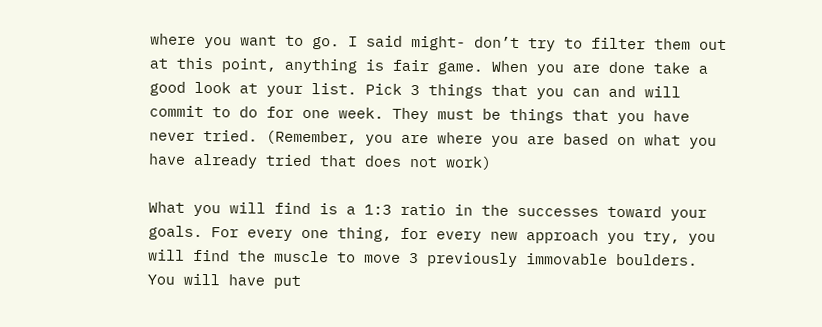where you want to go. I said might- don’t try to filter them out at this point, anything is fair game. When you are done take a good look at your list. Pick 3 things that you can and will commit to do for one week. They must be things that you have never tried. (Remember, you are where you are based on what you have already tried that does not work)

What you will find is a 1:3 ratio in the successes toward your goals. For every one thing, for every new approach you try, you will find the muscle to move 3 previously immovable boulders. You will have put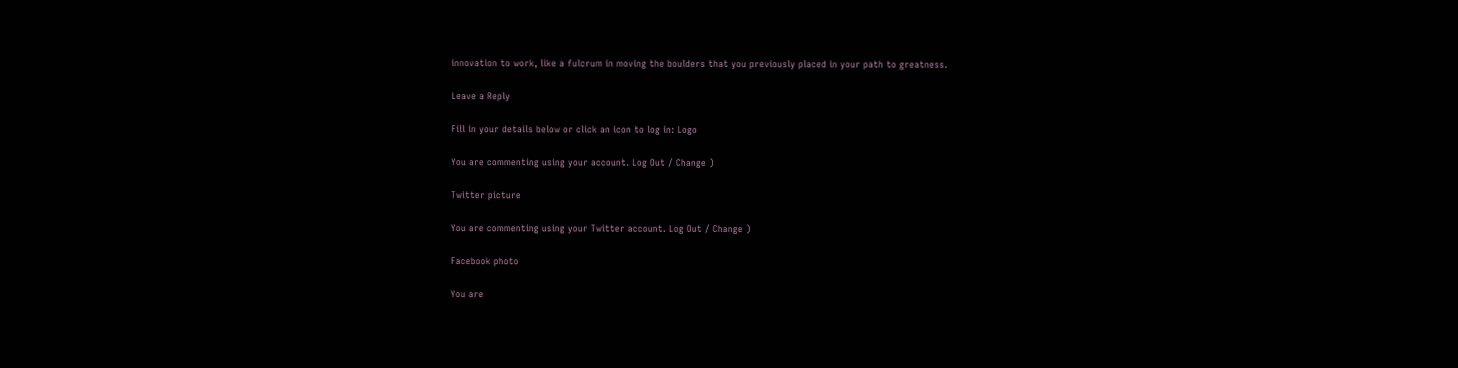innovation to work, like a fulcrum in moving the boulders that you previously placed in your path to greatness.

Leave a Reply

Fill in your details below or click an icon to log in: Logo

You are commenting using your account. Log Out / Change )

Twitter picture

You are commenting using your Twitter account. Log Out / Change )

Facebook photo

You are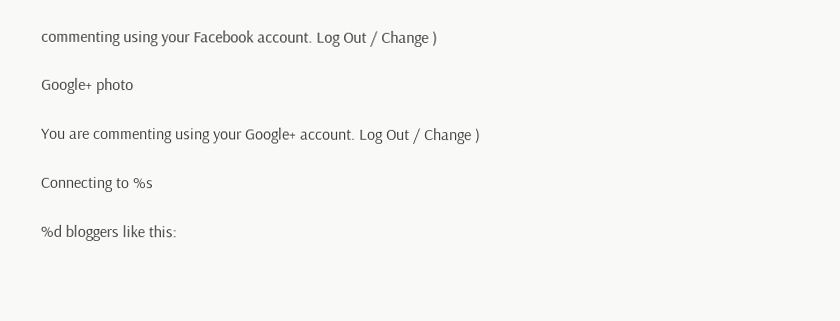commenting using your Facebook account. Log Out / Change )

Google+ photo

You are commenting using your Google+ account. Log Out / Change )

Connecting to %s

%d bloggers like this: